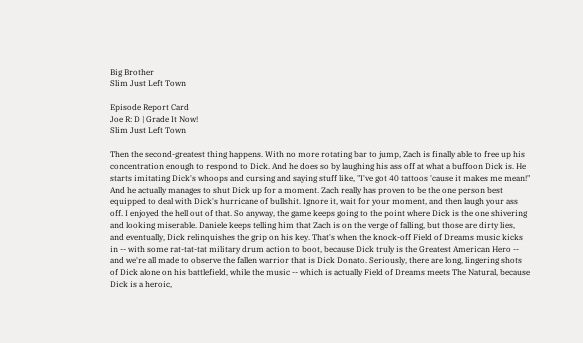Big Brother
Slim Just Left Town

Episode Report Card
Joe R: D | Grade It Now!
Slim Just Left Town

Then the second-greatest thing happens. With no more rotating bar to jump, Zach is finally able to free up his concentration enough to respond to Dick. And he does so by laughing his ass off at what a buffoon Dick is. He starts imitating Dick's whoops and cursing and saying stuff like, "I've got 40 tattoos 'cause it makes me mean!" And he actually manages to shut Dick up for a moment. Zach really has proven to be the one person best equipped to deal with Dick's hurricane of bullshit. Ignore it, wait for your moment, and then laugh your ass off. I enjoyed the hell out of that. So anyway, the game keeps going to the point where Dick is the one shivering and looking miserable. Daniele keeps telling him that Zach is on the verge of falling, but those are dirty lies, and eventually, Dick relinquishes the grip on his key. That's when the knock-off Field of Dreams music kicks in -- with some rat-tat-tat military drum action to boot, because Dick truly is the Greatest American Hero -- and we're all made to observe the fallen warrior that is Dick Donato. Seriously, there are long, lingering shots of Dick alone on his battlefield, while the music -- which is actually Field of Dreams meets The Natural, because Dick is a heroic,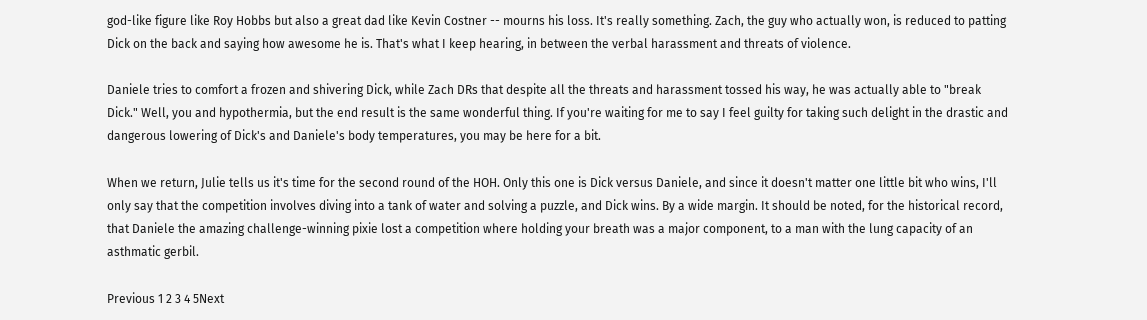god-like figure like Roy Hobbs but also a great dad like Kevin Costner -- mourns his loss. It's really something. Zach, the guy who actually won, is reduced to patting Dick on the back and saying how awesome he is. That's what I keep hearing, in between the verbal harassment and threats of violence.

Daniele tries to comfort a frozen and shivering Dick, while Zach DRs that despite all the threats and harassment tossed his way, he was actually able to "break Dick." Well, you and hypothermia, but the end result is the same wonderful thing. If you're waiting for me to say I feel guilty for taking such delight in the drastic and dangerous lowering of Dick's and Daniele's body temperatures, you may be here for a bit.

When we return, Julie tells us it's time for the second round of the HOH. Only this one is Dick versus Daniele, and since it doesn't matter one little bit who wins, I'll only say that the competition involves diving into a tank of water and solving a puzzle, and Dick wins. By a wide margin. It should be noted, for the historical record, that Daniele the amazing challenge-winning pixie lost a competition where holding your breath was a major component, to a man with the lung capacity of an asthmatic gerbil.

Previous 1 2 3 4 5Next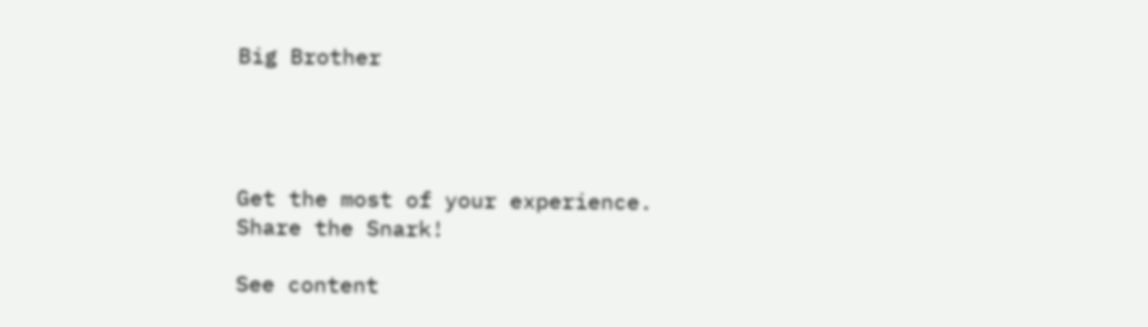Big Brother




Get the most of your experience.
Share the Snark!

See content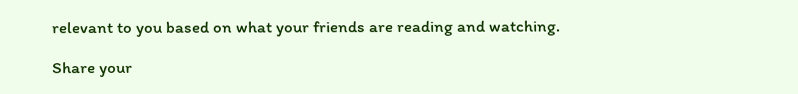relevant to you based on what your friends are reading and watching.

Share your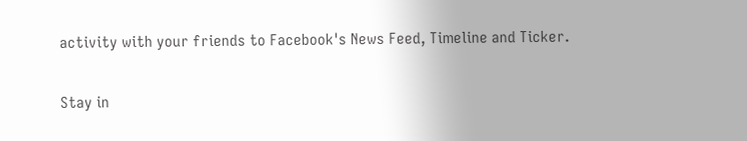activity with your friends to Facebook's News Feed, Timeline and Ticker.

Stay in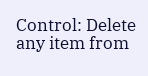Control: Delete any item from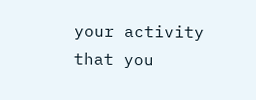your activity that you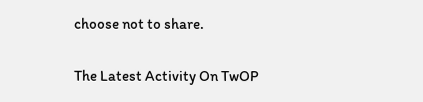choose not to share.

The Latest Activity On TwOP